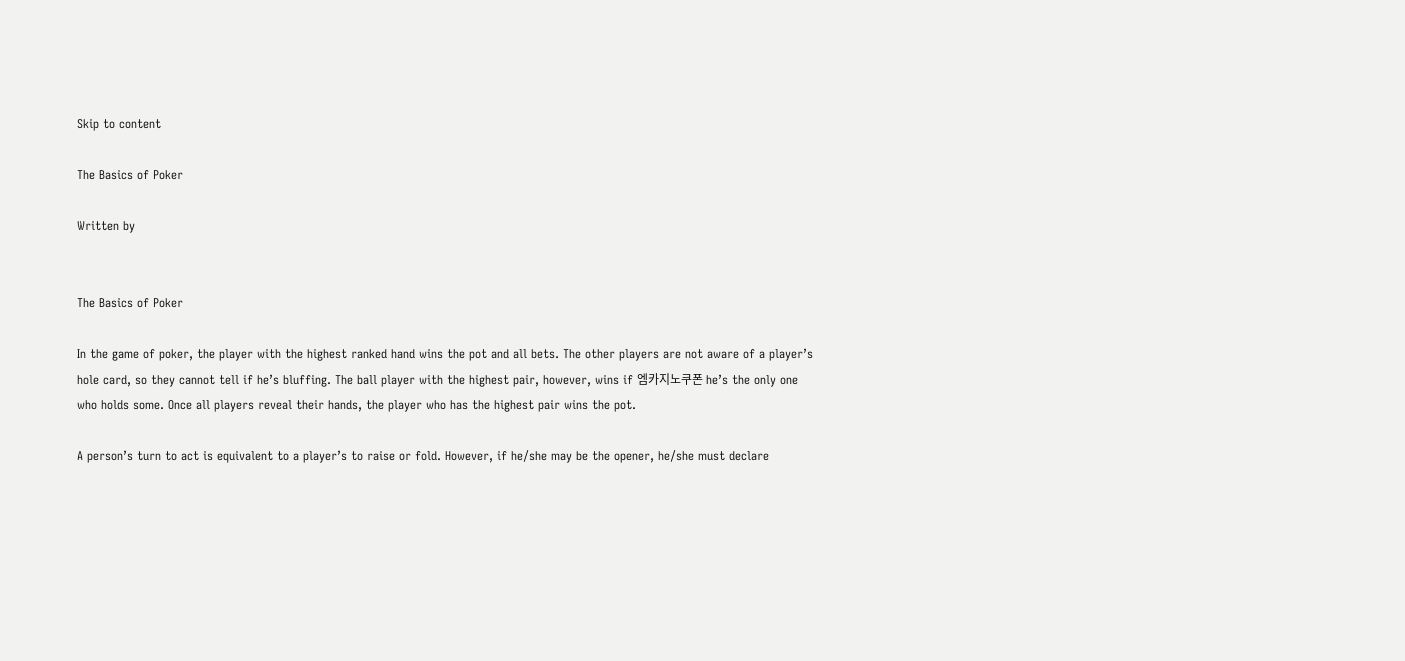Skip to content

The Basics of Poker

Written by


The Basics of Poker

In the game of poker, the player with the highest ranked hand wins the pot and all bets. The other players are not aware of a player’s hole card, so they cannot tell if he’s bluffing. The ball player with the highest pair, however, wins if 엠카지노쿠폰 he’s the only one who holds some. Once all players reveal their hands, the player who has the highest pair wins the pot.

A person’s turn to act is equivalent to a player’s to raise or fold. However, if he/she may be the opener, he/she must declare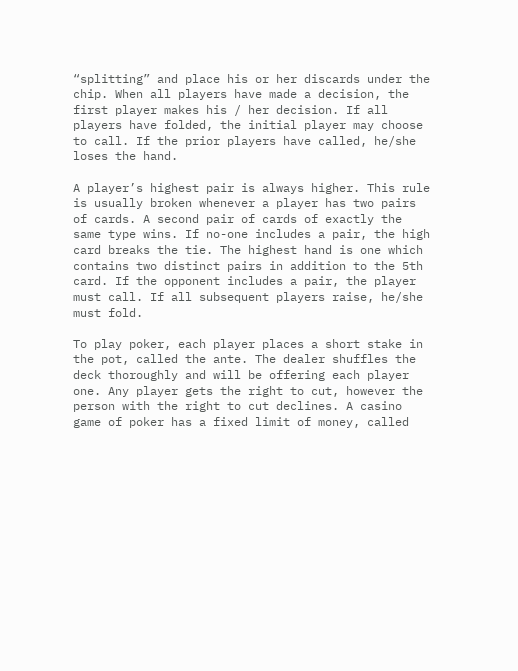“splitting” and place his or her discards under the chip. When all players have made a decision, the first player makes his / her decision. If all players have folded, the initial player may choose to call. If the prior players have called, he/she loses the hand.

A player’s highest pair is always higher. This rule is usually broken whenever a player has two pairs of cards. A second pair of cards of exactly the same type wins. If no-one includes a pair, the high card breaks the tie. The highest hand is one which contains two distinct pairs in addition to the 5th card. If the opponent includes a pair, the player must call. If all subsequent players raise, he/she must fold.

To play poker, each player places a short stake in the pot, called the ante. The dealer shuffles the deck thoroughly and will be offering each player one. Any player gets the right to cut, however the person with the right to cut declines. A casino game of poker has a fixed limit of money, called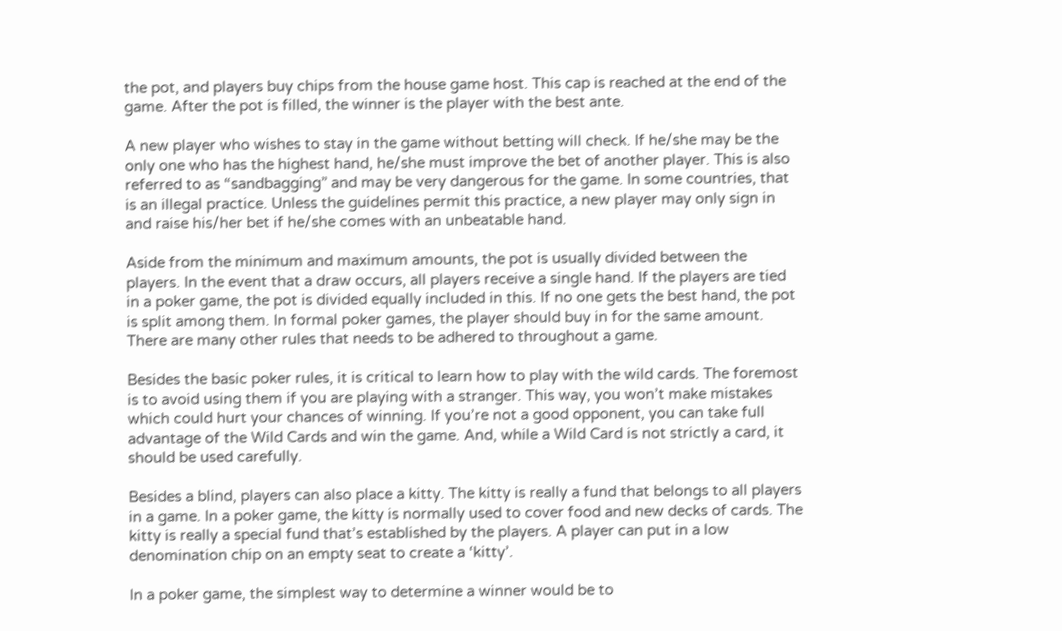the pot, and players buy chips from the house game host. This cap is reached at the end of the game. After the pot is filled, the winner is the player with the best ante.

A new player who wishes to stay in the game without betting will check. If he/she may be the only one who has the highest hand, he/she must improve the bet of another player. This is also referred to as “sandbagging” and may be very dangerous for the game. In some countries, that is an illegal practice. Unless the guidelines permit this practice, a new player may only sign in and raise his/her bet if he/she comes with an unbeatable hand.

Aside from the minimum and maximum amounts, the pot is usually divided between the players. In the event that a draw occurs, all players receive a single hand. If the players are tied in a poker game, the pot is divided equally included in this. If no one gets the best hand, the pot is split among them. In formal poker games, the player should buy in for the same amount. There are many other rules that needs to be adhered to throughout a game.

Besides the basic poker rules, it is critical to learn how to play with the wild cards. The foremost is to avoid using them if you are playing with a stranger. This way, you won’t make mistakes which could hurt your chances of winning. If you’re not a good opponent, you can take full advantage of the Wild Cards and win the game. And, while a Wild Card is not strictly a card, it should be used carefully.

Besides a blind, players can also place a kitty. The kitty is really a fund that belongs to all players in a game. In a poker game, the kitty is normally used to cover food and new decks of cards. The kitty is really a special fund that’s established by the players. A player can put in a low denomination chip on an empty seat to create a ‘kitty’.

In a poker game, the simplest way to determine a winner would be to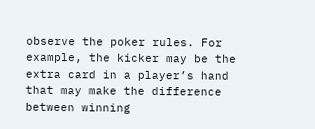observe the poker rules. For example, the kicker may be the extra card in a player’s hand that may make the difference between winning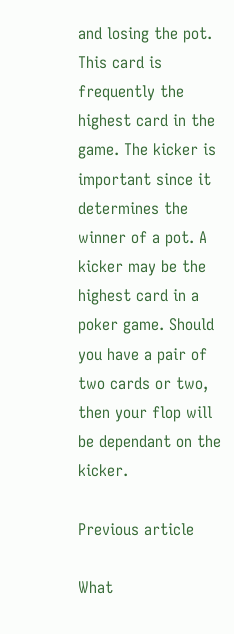and losing the pot. This card is frequently the highest card in the game. The kicker is important since it determines the winner of a pot. A kicker may be the highest card in a poker game. Should you have a pair of two cards or two, then your flop will be dependant on the kicker.

Previous article

What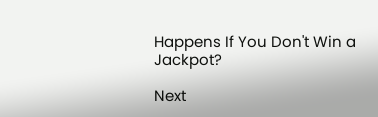Happens If You Don't Win a Jackpot?

Next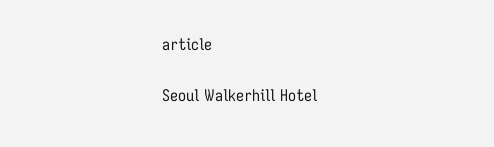article

Seoul Walkerhill Hotel